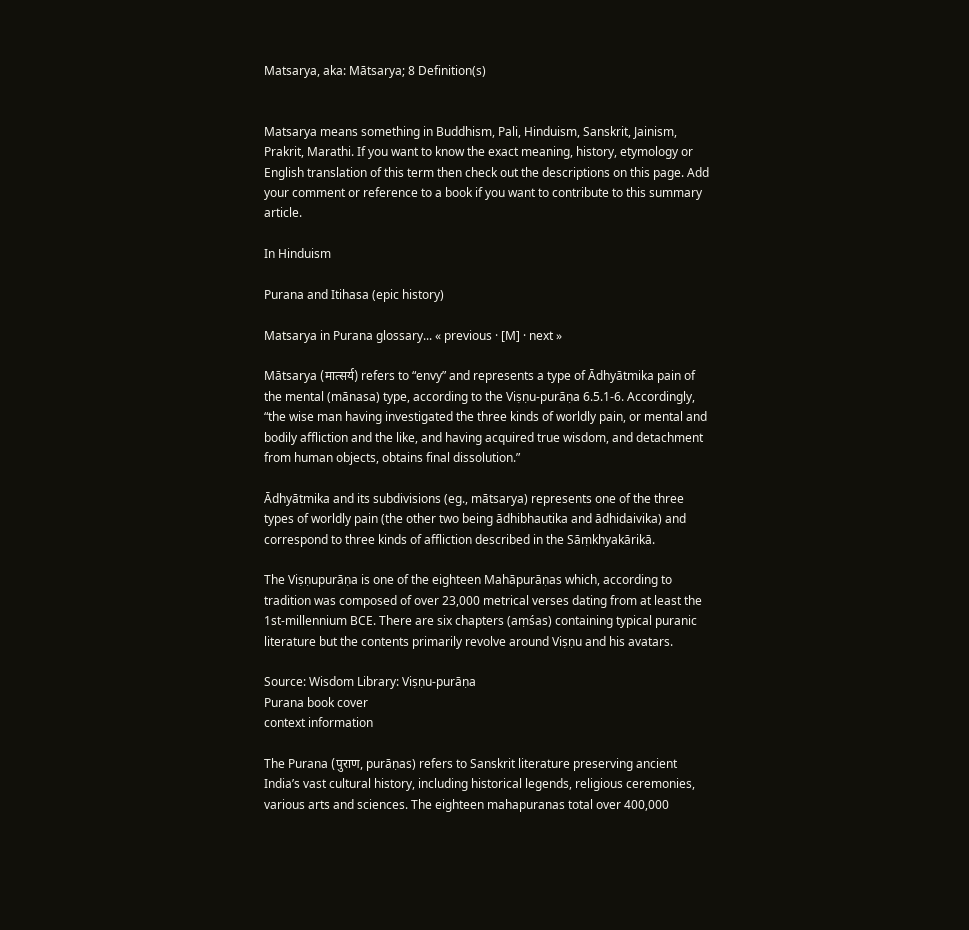Matsarya, aka: Mātsarya; 8 Definition(s)


Matsarya means something in Buddhism, Pali, Hinduism, Sanskrit, Jainism, Prakrit, Marathi. If you want to know the exact meaning, history, etymology or English translation of this term then check out the descriptions on this page. Add your comment or reference to a book if you want to contribute to this summary article.

In Hinduism

Purana and Itihasa (epic history)

Matsarya in Purana glossary... « previous · [M] · next »

Mātsarya (मात्सर्य) refers to “envy” and represents a type of Ādhyātmika pain of the mental (mānasa) type, according to the Viṣṇu-purāṇa 6.5.1-6. Accordingly, “the wise man having investigated the three kinds of worldly pain, or mental and bodily affliction and the like, and having acquired true wisdom, and detachment from human objects, obtains final dissolution.”

Ādhyātmika and its subdivisions (eg., mātsarya) represents one of the three types of worldly pain (the other two being ādhibhautika and ādhidaivika) and correspond to three kinds of affliction described in the Sāṃkhyakārikā.

The Viṣṇupurāṇa is one of the eighteen Mahāpurāṇas which, according to tradition was composed of over 23,000 metrical verses dating from at least the 1st-millennium BCE. There are six chapters (aṃśas) containing typical puranic literature but the contents primarily revolve around Viṣṇu and his avatars.

Source: Wisdom Library: Viṣṇu-purāṇa
Purana book cover
context information

The Purana (पुराण, purāṇas) refers to Sanskrit literature preserving ancient India’s vast cultural history, including historical legends, religious ceremonies, various arts and sciences. The eighteen mahapuranas total over 400,000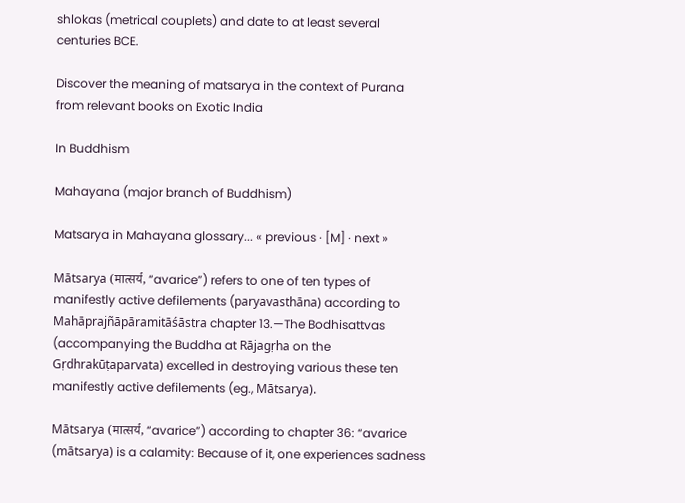shlokas (metrical couplets) and date to at least several centuries BCE.

Discover the meaning of matsarya in the context of Purana from relevant books on Exotic India

In Buddhism

Mahayana (major branch of Buddhism)

Matsarya in Mahayana glossary... « previous · [M] · next »

Mātsarya (मात्सर्य, “avarice”) refers to one of ten types of manifestly active defilements (paryavasthāna) according to Mahāprajñāpāramitāśāstra chapter 13.—The Bodhisattvas (accompanying the Buddha at Rājagṛha on the Gṛdhrakūṭaparvata) excelled in destroying various these ten manifestly active defilements (eg., Mātsarya).

Mātsarya (मात्सर्य, “avarice”) according to chapter 36: “avarice (mātsarya) is a calamity: Because of it, one experiences sadness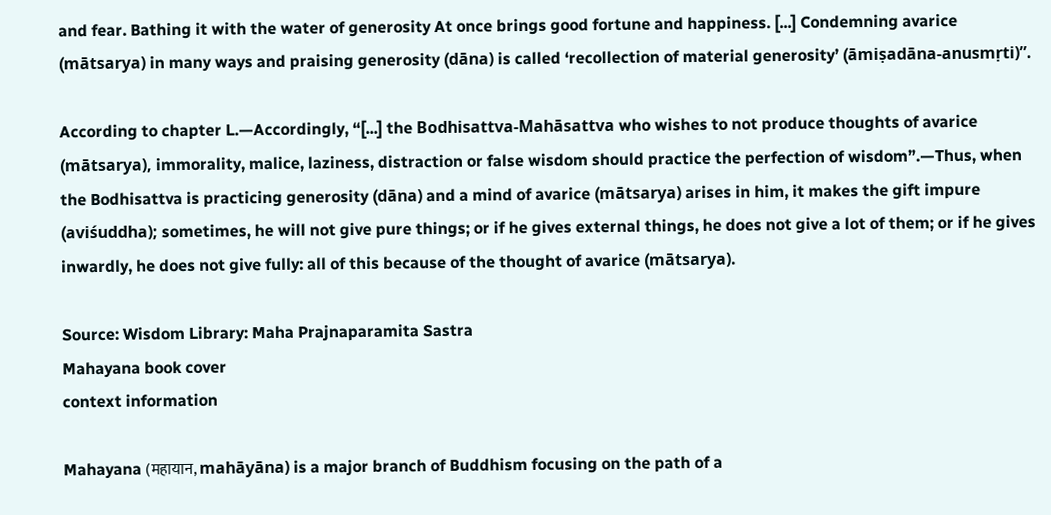and fear. Bathing it with the water of generosity At once brings good fortune and happiness. [...] Condemning avarice (mātsarya) in many ways and praising generosity (dāna) is called ‘recollection of material generosity’ (āmiṣadāna-anusmṛti)”.

According to chapter L.—Accordingly, “[...] the Bodhisattva-Mahāsattva who wishes to not produce thoughts of avarice (mātsarya), immorality, malice, laziness, distraction or false wisdom should practice the perfection of wisdom”.—Thus, when the Bodhisattva is practicing generosity (dāna) and a mind of avarice (mātsarya) arises in him, it makes the gift impure (aviśuddha); sometimes, he will not give pure things; or if he gives external things, he does not give a lot of them; or if he gives inwardly, he does not give fully: all of this because of the thought of avarice (mātsarya).

Source: Wisdom Library: Maha Prajnaparamita Sastra
Mahayana book cover
context information

Mahayana (महायान, mahāyāna) is a major branch of Buddhism focusing on the path of a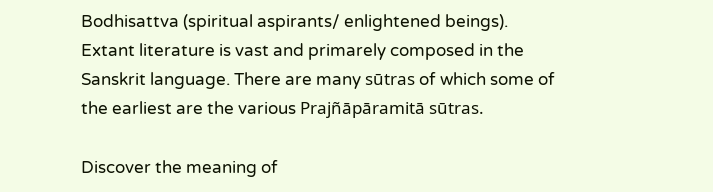Bodhisattva (spiritual aspirants/ enlightened beings). Extant literature is vast and primarely composed in the Sanskrit language. There are many sūtras of which some of the earliest are the various Prajñāpāramitā sūtras.

Discover the meaning of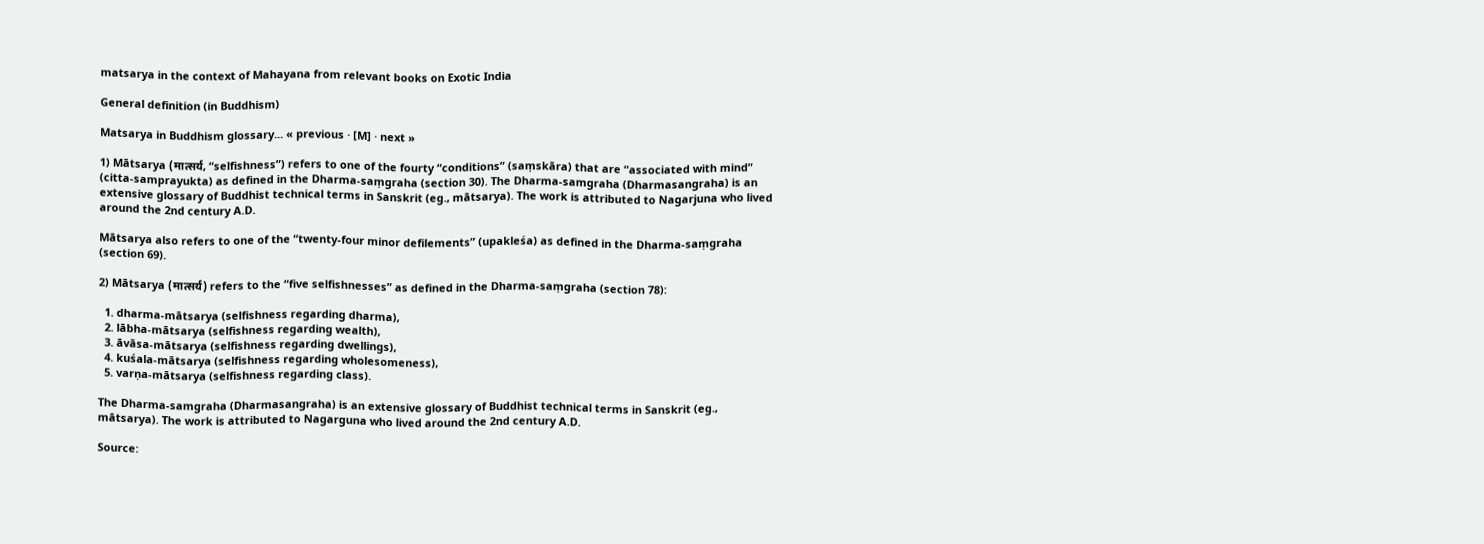matsarya in the context of Mahayana from relevant books on Exotic India

General definition (in Buddhism)

Matsarya in Buddhism glossary... « previous · [M] · next »

1) Mātsarya (मात्सर्य, “selfishness”) refers to one of the fourty “conditions” (saṃskāra) that are “associated with mind” (citta-samprayukta) as defined in the Dharma-saṃgraha (section 30). The Dharma-samgraha (Dharmasangraha) is an extensive glossary of Buddhist technical terms in Sanskrit (eg., mātsarya). The work is attributed to Nagarjuna who lived around the 2nd century A.D.

Mātsarya also refers to one of the “twenty-four minor defilements” (upakleśa) as defined in the Dharma-saṃgraha (section 69).

2) Mātsarya (मात्सर्य) refers to the “five selfishnesses” as defined in the Dharma-saṃgraha (section 78):

  1. dharma-mātsarya (selfishness regarding dharma),
  2. lābha-mātsarya (selfishness regarding wealth),
  3. āvāsa-mātsarya (selfishness regarding dwellings),
  4. kuśala-mātsarya (selfishness regarding wholesomeness),
  5. varṇa-mātsarya (selfishness regarding class).

The Dharma-samgraha (Dharmasangraha) is an extensive glossary of Buddhist technical terms in Sanskrit (eg., mātsarya). The work is attributed to Nagarguna who lived around the 2nd century A.D.

Source: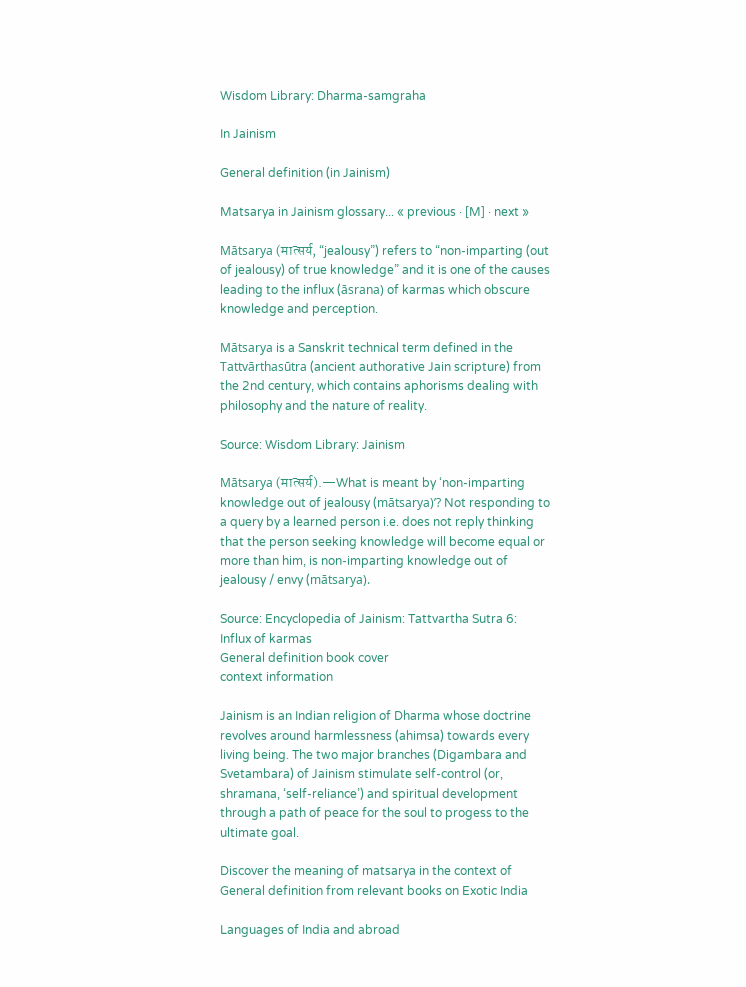Wisdom Library: Dharma-samgraha

In Jainism

General definition (in Jainism)

Matsarya in Jainism glossary... « previous · [M] · next »

Mātsarya (मात्सर्य, “jealousy”) refers to “non-imparting (out of jealousy) of true knowledge” and it is one of the causes leading to the influx (āsrana) of karmas which obscure knowledge and perception.

Mātsarya is a Sanskrit technical term defined in the Tattvārthasūtra (ancient authorative Jain scripture) from the 2nd century, which contains aphorisms dealing with philosophy and the nature of reality.

Source: Wisdom Library: Jainism

Mātsarya (मात्सर्य).—What is meant by ‘non-imparting knowledge out of jealousy (mātsarya)’? Not responding to a query by a learned person i.e. does not reply thinking that the person seeking knowledge will become equal or more than him, is non-imparting knowledge out of jealousy / envy (mātsarya).

Source: Encyclopedia of Jainism: Tattvartha Sutra 6: Influx of karmas
General definition book cover
context information

Jainism is an Indian religion of Dharma whose doctrine revolves around harmlessness (ahimsa) towards every living being. The two major branches (Digambara and Svetambara) of Jainism stimulate self-control (or, shramana, ‘self-reliance’) and spiritual development through a path of peace for the soul to progess to the ultimate goal.

Discover the meaning of matsarya in the context of General definition from relevant books on Exotic India

Languages of India and abroad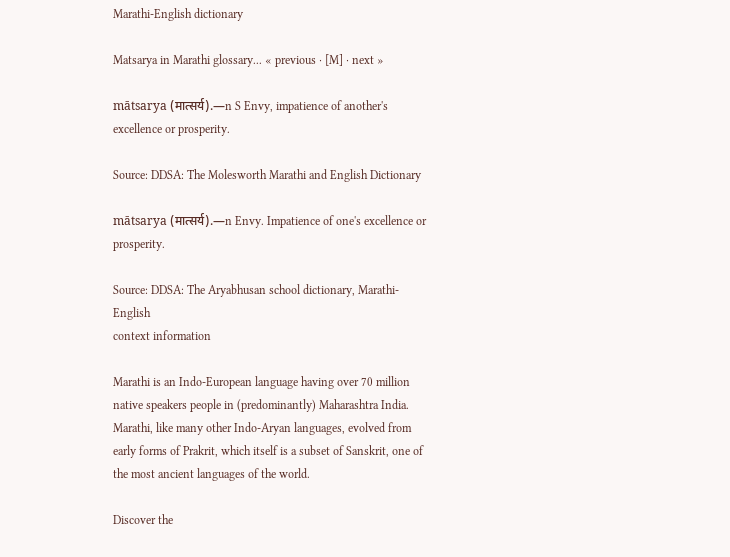Marathi-English dictionary

Matsarya in Marathi glossary... « previous · [M] · next »

mātsarya (मात्सर्य).—n S Envy, impatience of another's excellence or prosperity.

Source: DDSA: The Molesworth Marathi and English Dictionary

mātsarya (मात्सर्य).—n Envy. Impatience of one's excellence or prosperity.

Source: DDSA: The Aryabhusan school dictionary, Marathi-English
context information

Marathi is an Indo-European language having over 70 million native speakers people in (predominantly) Maharashtra India. Marathi, like many other Indo-Aryan languages, evolved from early forms of Prakrit, which itself is a subset of Sanskrit, one of the most ancient languages of the world.

Discover the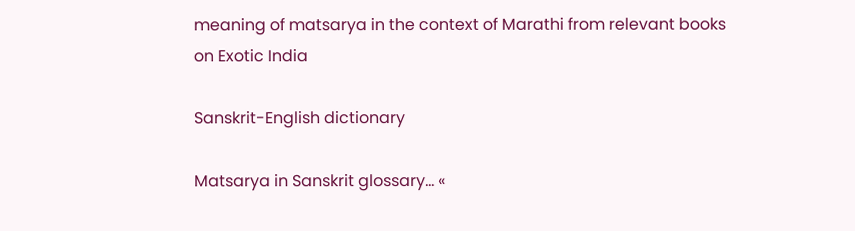meaning of matsarya in the context of Marathi from relevant books on Exotic India

Sanskrit-English dictionary

Matsarya in Sanskrit glossary... «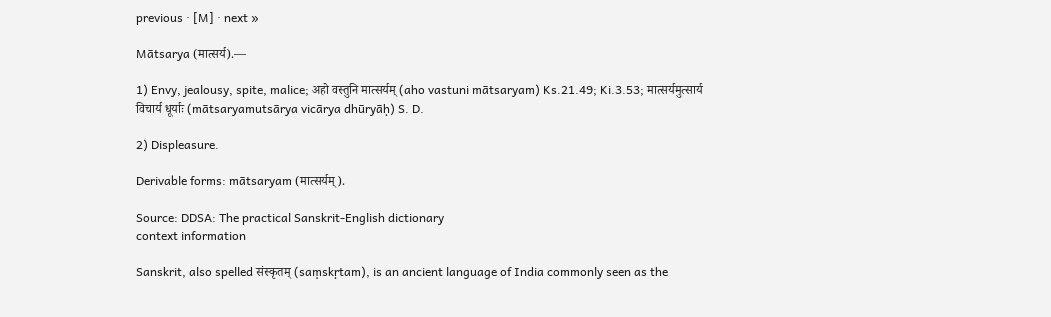previous · [M] · next »

Mātsarya (मात्सर्य).—

1) Envy, jealousy, spite, malice; अहो वस्तुनि मात्सर्यम् (aho vastuni mātsaryam) Ks.21.49; Ki.3.53; मात्सर्यमुत्सार्य विचार्य धूर्याः (mātsaryamutsārya vicārya dhūryāḥ) S. D.

2) Displeasure.

Derivable forms: mātsaryam (मात्सर्यम्).

Source: DDSA: The practical Sanskrit-English dictionary
context information

Sanskrit, also spelled संस्कृतम् (saṃskṛtam), is an ancient language of India commonly seen as the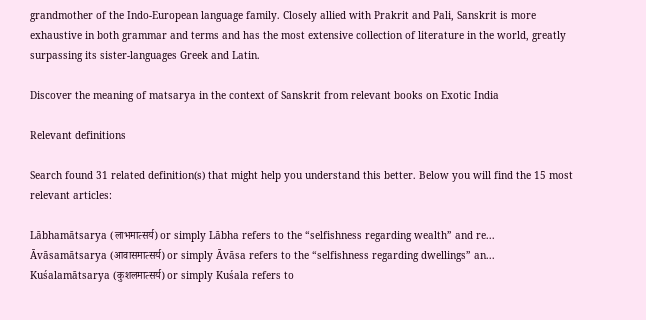grandmother of the Indo-European language family. Closely allied with Prakrit and Pali, Sanskrit is more exhaustive in both grammar and terms and has the most extensive collection of literature in the world, greatly surpassing its sister-languages Greek and Latin.

Discover the meaning of matsarya in the context of Sanskrit from relevant books on Exotic India

Relevant definitions

Search found 31 related definition(s) that might help you understand this better. Below you will find the 15 most relevant articles:

Lābhamātsarya (लाभमात्सर्य) or simply Lābha refers to the “selfishness regarding wealth” and re...
Āvāsamātsarya (आवासमात्सर्य) or simply Āvāsa refers to the “selfishness regarding dwellings” an...
Kuśalamātsarya (कुशलमात्सर्य) or simply Kuśala refers to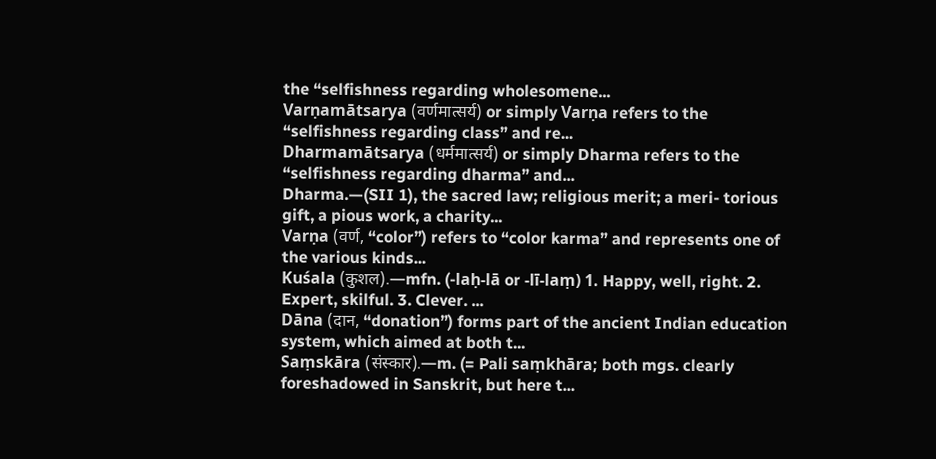the “selfishness regarding wholesomene...
Varṇamātsarya (वर्णमात्सर्य) or simply Varṇa refers to the “selfishness regarding class” and re...
Dharmamātsarya (धर्ममात्सर्य) or simply Dharma refers to the “selfishness regarding dharma” and...
Dharma.—(SII 1), the sacred law; religious merit; a meri- torious gift, a pious work, a charity...
Varṇa (वर्ण, “color”) refers to “color karma” and represents one of the various kinds...
Kuśala (कुशल).—mfn. (-laḥ-lā or -lī-laṃ) 1. Happy, well, right. 2. Expert, skilful. 3. Clever. ...
Dāna (दान, “donation”) forms part of the ancient Indian education system, which aimed at both t...
Saṃskāra (संस्कार).—m. (= Pali saṃkhāra; both mgs. clearly foreshadowed in Sanskrit, but here t...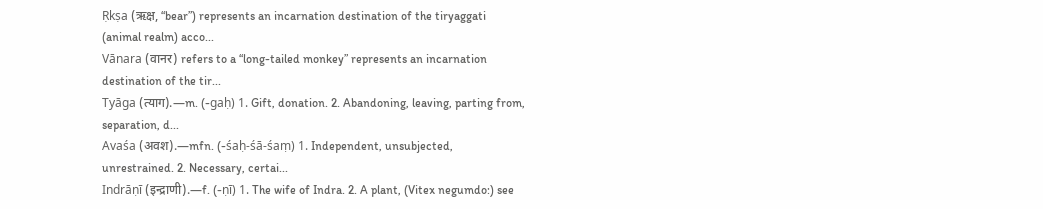Ṛkṣa (ऋक्ष, “bear”) represents an incarnation destination of the tiryaggati (animal realm) acco...
Vānara (वानर) refers to a “long-tailed monkey” represents an incarnation destination of the tir...
Tyāga (त्याग).—m. (-gaḥ) 1. Gift, donation. 2. Abandoning, leaving, parting from, separation, d...
Avaśa (अवश).—mfn. (-śaḥ-śā-śaṃ) 1. Independent, unsubjected, unrestrained. 2. Necessary, certai...
Indrāṇī (इन्द्राणी).—f. (-ṇī) 1. The wife of Indra. 2. A plant, (Vitex negumdo:) see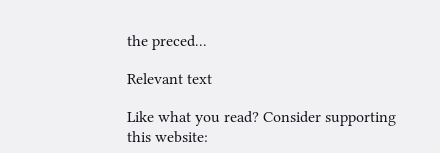the preced...

Relevant text

Like what you read? Consider supporting this website: